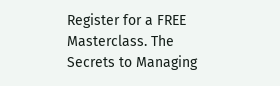Register for a FREE Masterclass. The Secrets to Managing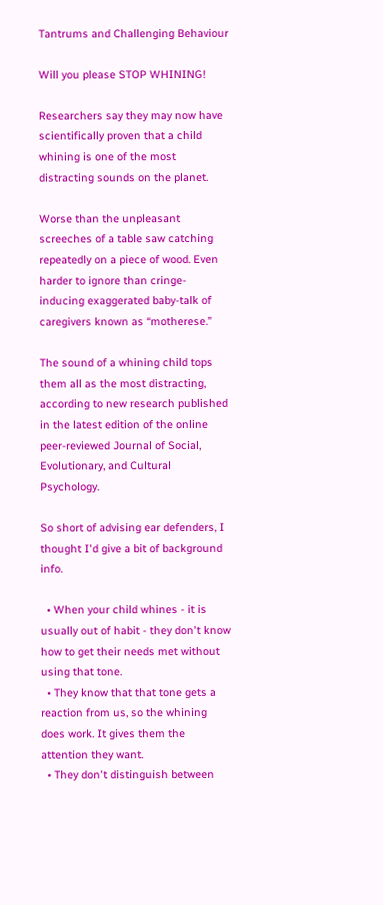Tantrums and Challenging Behaviour

Will you please STOP WHINING!

Researchers say they may now have scientifically proven that a child whining is one of the most distracting sounds on the planet.

Worse than the unpleasant screeches of a table saw catching repeatedly on a piece of wood. Even harder to ignore than cringe-inducing exaggerated baby-talk of caregivers known as “motherese.”

The sound of a whining child tops them all as the most distracting, according to new research published in the latest edition of the online peer-reviewed Journal of Social, Evolutionary, and Cultural Psychology.

So short of advising ear defenders, I thought I'd give a bit of background info.

  • When your child whines - it is usually out of habit - they don't know how to get their needs met without using that tone.
  • They know that that tone gets a reaction from us, so the whining does work. It gives them the attention they want.
  • They don't distinguish between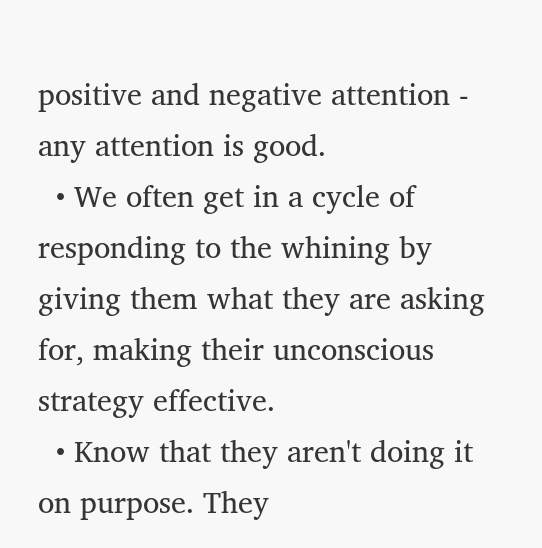positive and negative attention - any attention is good.
  • We often get in a cycle of responding to the whining by giving them what they are asking for, making their unconscious strategy effective.
  • Know that they aren't doing it on purpose. They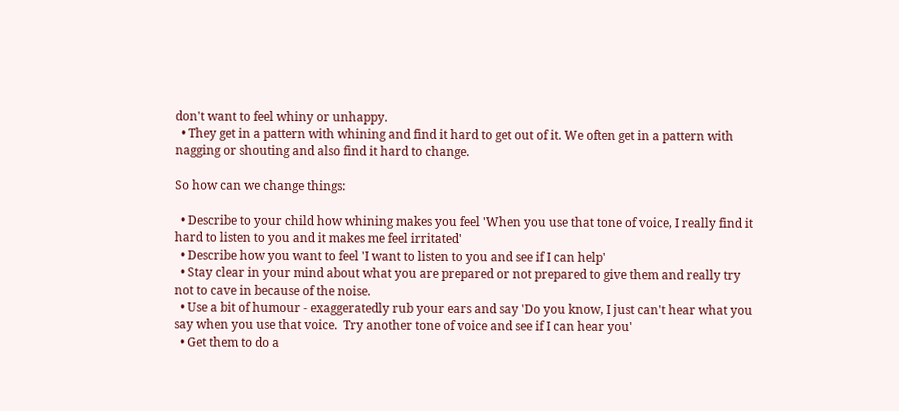don't want to feel whiny or unhappy.
  • They get in a pattern with whining and find it hard to get out of it. We often get in a pattern with nagging or shouting and also find it hard to change.

So how can we change things:

  • Describe to your child how whining makes you feel 'When you use that tone of voice, I really find it hard to listen to you and it makes me feel irritated'
  • Describe how you want to feel 'I want to listen to you and see if I can help'
  • Stay clear in your mind about what you are prepared or not prepared to give them and really try not to cave in because of the noise.
  • Use a bit of humour - exaggeratedly rub your ears and say 'Do you know, I just can't hear what you say when you use that voice.  Try another tone of voice and see if I can hear you'
  • Get them to do a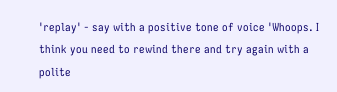'replay' - say with a positive tone of voice 'Whoops. I think you need to rewind there and try again with a polite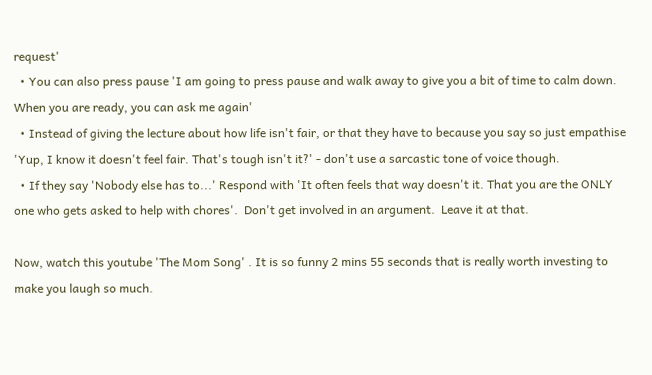request'
  • You can also press pause 'I am going to press pause and walk away to give you a bit of time to calm down.  When you are ready, you can ask me again'
  • Instead of giving the lecture about how life isn't fair, or that they have to because you say so just empathise 'Yup, I know it doesn't feel fair. That's tough isn't it?' - don't use a sarcastic tone of voice though.
  • If they say 'Nobody else has to...' Respond with 'It often feels that way doesn't it. That you are the ONLY one who gets asked to help with chores'.  Don't get involved in an argument.  Leave it at that.

Now, watch this youtube 'The Mom Song' . It is so funny 2 mins 55 seconds that is really worth investing to make you laugh so much.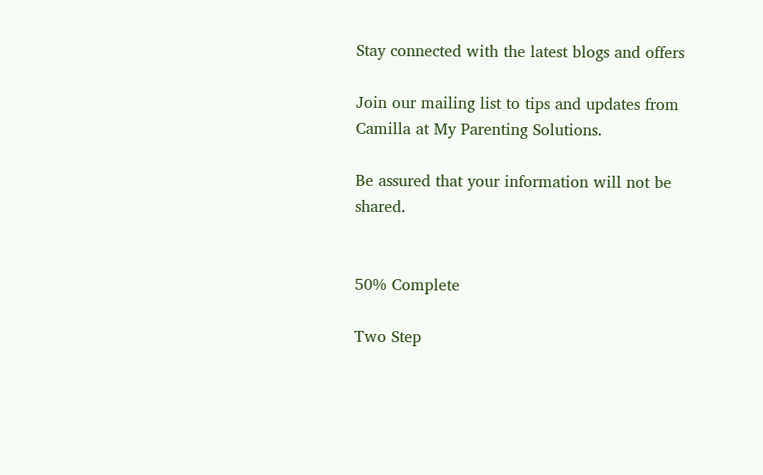Stay connected with the latest blogs and offers

Join our mailing list to tips and updates from Camilla at My Parenting Solutions.

Be assured that your information will not be shared.


50% Complete

Two Step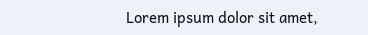Lorem ipsum dolor sit amet,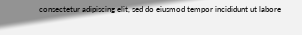consectetur adipiscing elit, sed do eiusmod tempor incididunt ut labore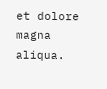et dolore magna aliqua.